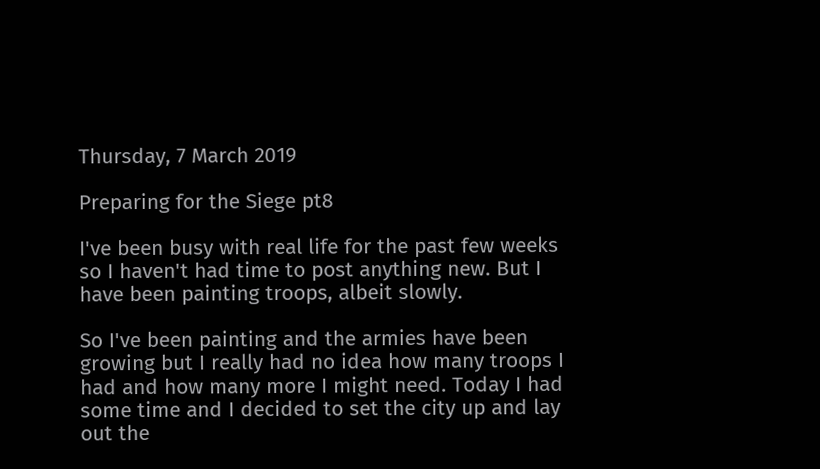Thursday, 7 March 2019

Preparing for the Siege pt8

I've been busy with real life for the past few weeks so I haven't had time to post anything new. But I have been painting troops, albeit slowly.

So I've been painting and the armies have been growing but I really had no idea how many troops I had and how many more I might need. Today I had some time and I decided to set the city up and lay out the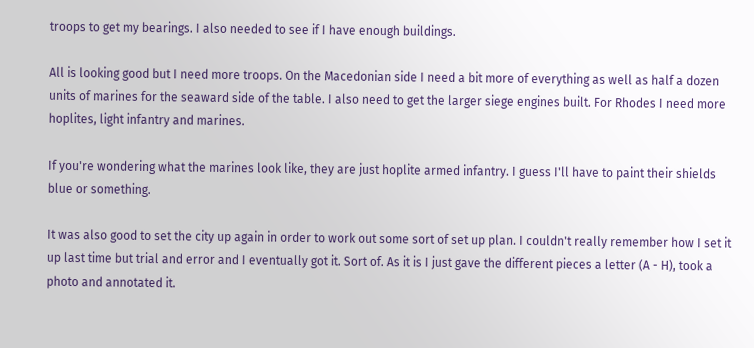troops to get my bearings. I also needed to see if I have enough buildings.

All is looking good but I need more troops. On the Macedonian side I need a bit more of everything as well as half a dozen units of marines for the seaward side of the table. I also need to get the larger siege engines built. For Rhodes I need more hoplites, light infantry and marines.

If you're wondering what the marines look like, they are just hoplite armed infantry. I guess I'll have to paint their shields blue or something.

It was also good to set the city up again in order to work out some sort of set up plan. I couldn't really remember how I set it up last time but trial and error and I eventually got it. Sort of. As it is I just gave the different pieces a letter (A - H), took a photo and annotated it.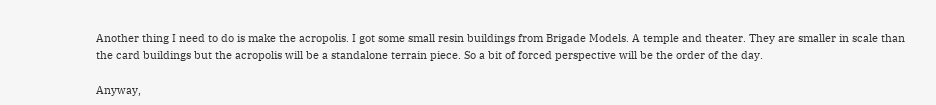Another thing I need to do is make the acropolis. I got some small resin buildings from Brigade Models. A temple and theater. They are smaller in scale than the card buildings but the acropolis will be a standalone terrain piece. So a bit of forced perspective will be the order of the day.

Anyway,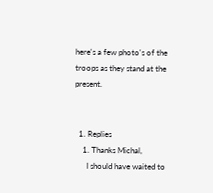here's a few photo's of the troops as they stand at the present.


  1. Replies
    1. Thanks Michal,
      I should have waited to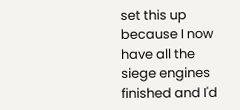set this up because I now have all the siege engines finished and I'd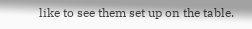like to see them set up on the table.